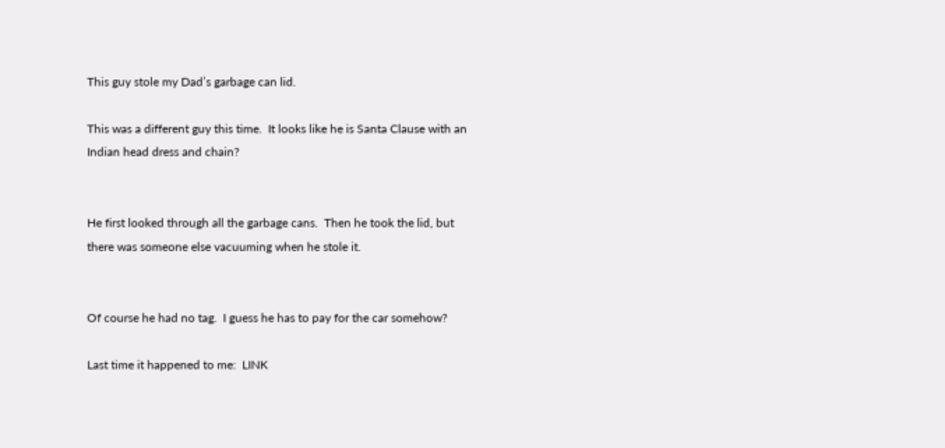This guy stole my Dad’s garbage can lid.

This was a different guy this time.  It looks like he is Santa Clause with an Indian head dress and chain?


He first looked through all the garbage cans.  Then he took the lid, but there was someone else vacuuming when he stole it.


Of course he had no tag.  I guess he has to pay for the car somehow?

Last time it happened to me:  LINK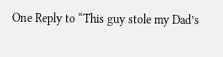One Reply to “This guy stole my Dad’s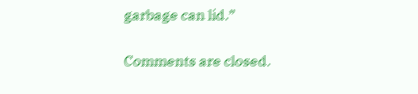garbage can lid.”

Comments are closed.